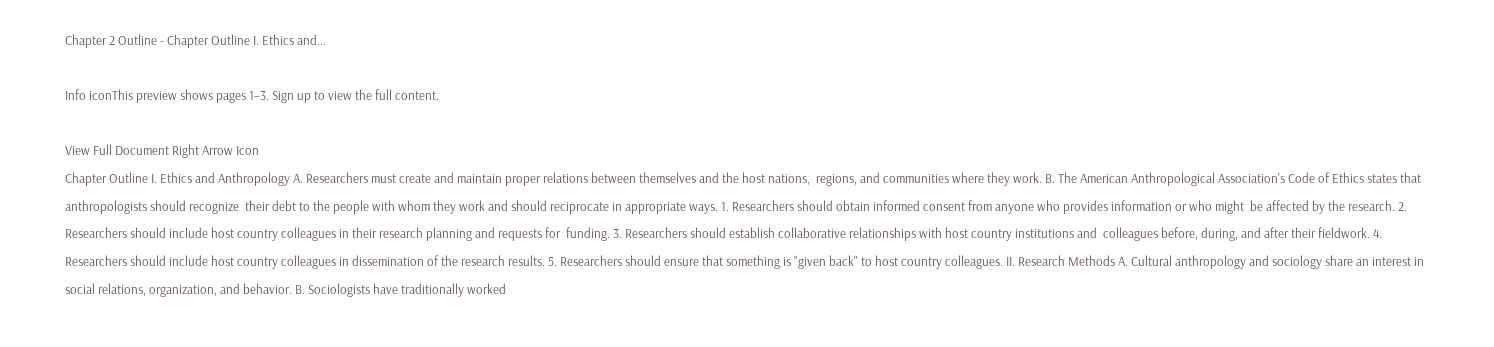Chapter 2 Outline - Chapter Outline I. Ethics and...

Info iconThis preview shows pages 1–3. Sign up to view the full content.

View Full Document Right Arrow Icon
Chapter Outline I. Ethics and Anthropology A. Researchers must create and maintain proper relations between themselves and the host nations,  regions, and communities where they work. B. The American Anthropological Association's Code of Ethics states that anthropologists should recognize  their debt to the people with whom they work and should reciprocate in appropriate ways. 1. Researchers should obtain informed consent from anyone who provides information or who might  be affected by the research. 2. Researchers should include host country colleagues in their research planning and requests for  funding. 3. Researchers should establish collaborative relationships with host country institutions and  colleagues before, during, and after their fieldwork. 4. Researchers should include host country colleagues in dissemination of the research results. 5. Researchers should ensure that something is "given back" to host country colleagues. II. Research Methods A. Cultural anthropology and sociology share an interest in social relations, organization, and behavior. B. Sociologists have traditionally worked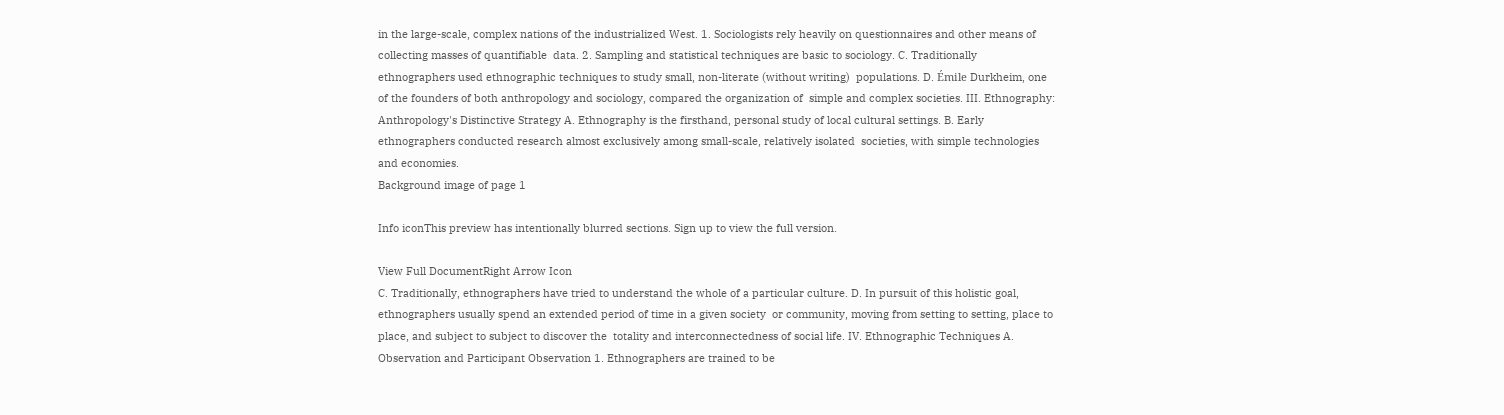in the large-scale, complex nations of the industrialized West. 1. Sociologists rely heavily on questionnaires and other means of collecting masses of quantifiable  data. 2. Sampling and statistical techniques are basic to sociology. C. Traditionally ethnographers used ethnographic techniques to study small, non-literate (without writing)  populations. D. Émile Durkheim, one of the founders of both anthropology and sociology, compared the organization of  simple and complex societies. III. Ethnography: Anthropology's Distinctive Strategy A. Ethnography is the firsthand, personal study of local cultural settings. B. Early ethnographers conducted research almost exclusively among small-scale, relatively isolated  societies, with simple technologies and economies.
Background image of page 1

Info iconThis preview has intentionally blurred sections. Sign up to view the full version.

View Full DocumentRight Arrow Icon
C. Traditionally, ethnographers have tried to understand the whole of a particular culture. D. In pursuit of this holistic goal, ethnographers usually spend an extended period of time in a given society  or community, moving from setting to setting, place to place, and subject to subject to discover the  totality and interconnectedness of social life. IV. Ethnographic Techniques A. Observation and Participant Observation 1. Ethnographers are trained to be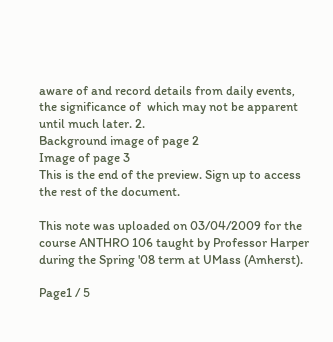aware of and record details from daily events, the significance of  which may not be apparent until much later. 2.
Background image of page 2
Image of page 3
This is the end of the preview. Sign up to access the rest of the document.

This note was uploaded on 03/04/2009 for the course ANTHRO 106 taught by Professor Harper during the Spring '08 term at UMass (Amherst).

Page1 / 5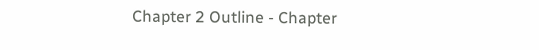Chapter 2 Outline - Chapter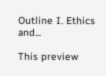Outline I. Ethics and...

This preview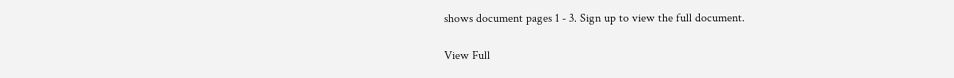shows document pages 1 - 3. Sign up to view the full document.

View Full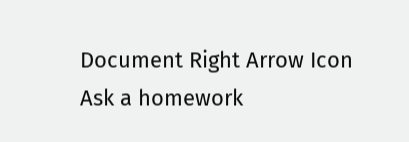Document Right Arrow Icon
Ask a homework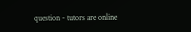question - tutors are online